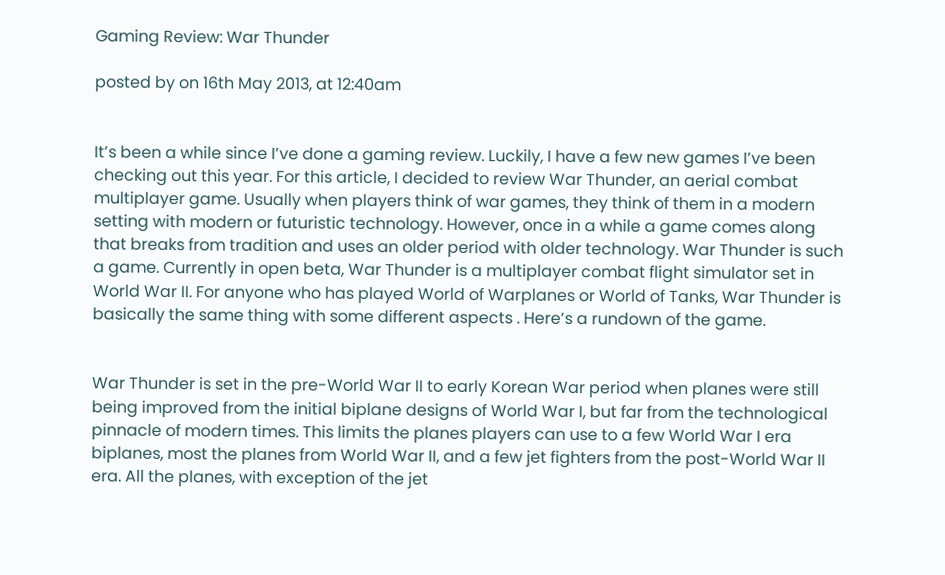Gaming Review: War Thunder

posted by on 16th May 2013, at 12:40am


It’s been a while since I’ve done a gaming review. Luckily, I have a few new games I’ve been checking out this year. For this article, I decided to review War Thunder, an aerial combat multiplayer game. Usually when players think of war games, they think of them in a modern setting with modern or futuristic technology. However, once in a while a game comes along that breaks from tradition and uses an older period with older technology. War Thunder is such a game. Currently in open beta, War Thunder is a multiplayer combat flight simulator set in World War II. For anyone who has played World of Warplanes or World of Tanks, War Thunder is basically the same thing with some different aspects . Here’s a rundown of the game.


War Thunder is set in the pre-World War II to early Korean War period when planes were still being improved from the initial biplane designs of World War I, but far from the technological pinnacle of modern times. This limits the planes players can use to a few World War I era biplanes, most the planes from World War II, and a few jet fighters from the post-World War II era. All the planes, with exception of the jet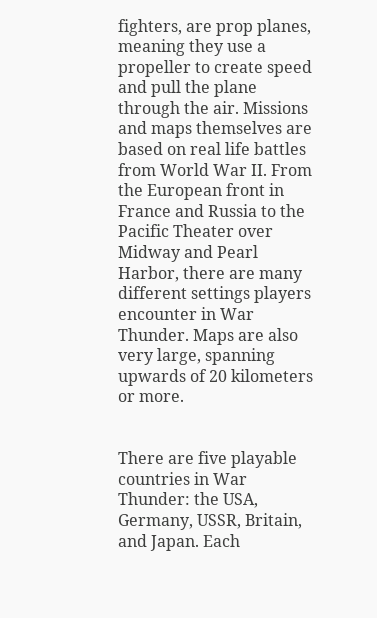fighters, are prop planes, meaning they use a propeller to create speed and pull the plane through the air. Missions and maps themselves are based on real life battles from World War II. From the European front in France and Russia to the Pacific Theater over Midway and Pearl Harbor, there are many different settings players encounter in War Thunder. Maps are also very large, spanning upwards of 20 kilometers or more.


There are five playable countries in War Thunder: the USA, Germany, USSR, Britain, and Japan. Each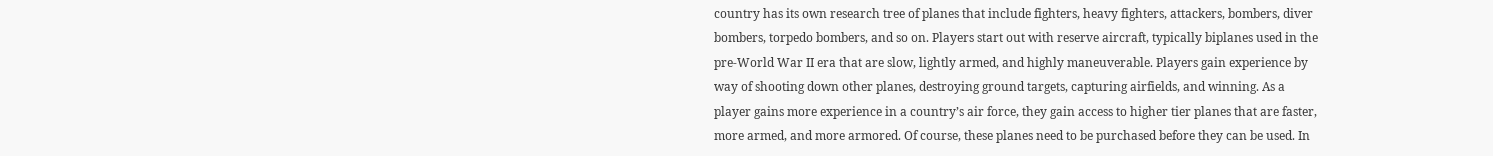country has its own research tree of planes that include fighters, heavy fighters, attackers, bombers, diver bombers, torpedo bombers, and so on. Players start out with reserve aircraft, typically biplanes used in the pre-World War II era that are slow, lightly armed, and highly maneuverable. Players gain experience by way of shooting down other planes, destroying ground targets, capturing airfields, and winning. As a player gains more experience in a country’s air force, they gain access to higher tier planes that are faster, more armed, and more armored. Of course, these planes need to be purchased before they can be used. In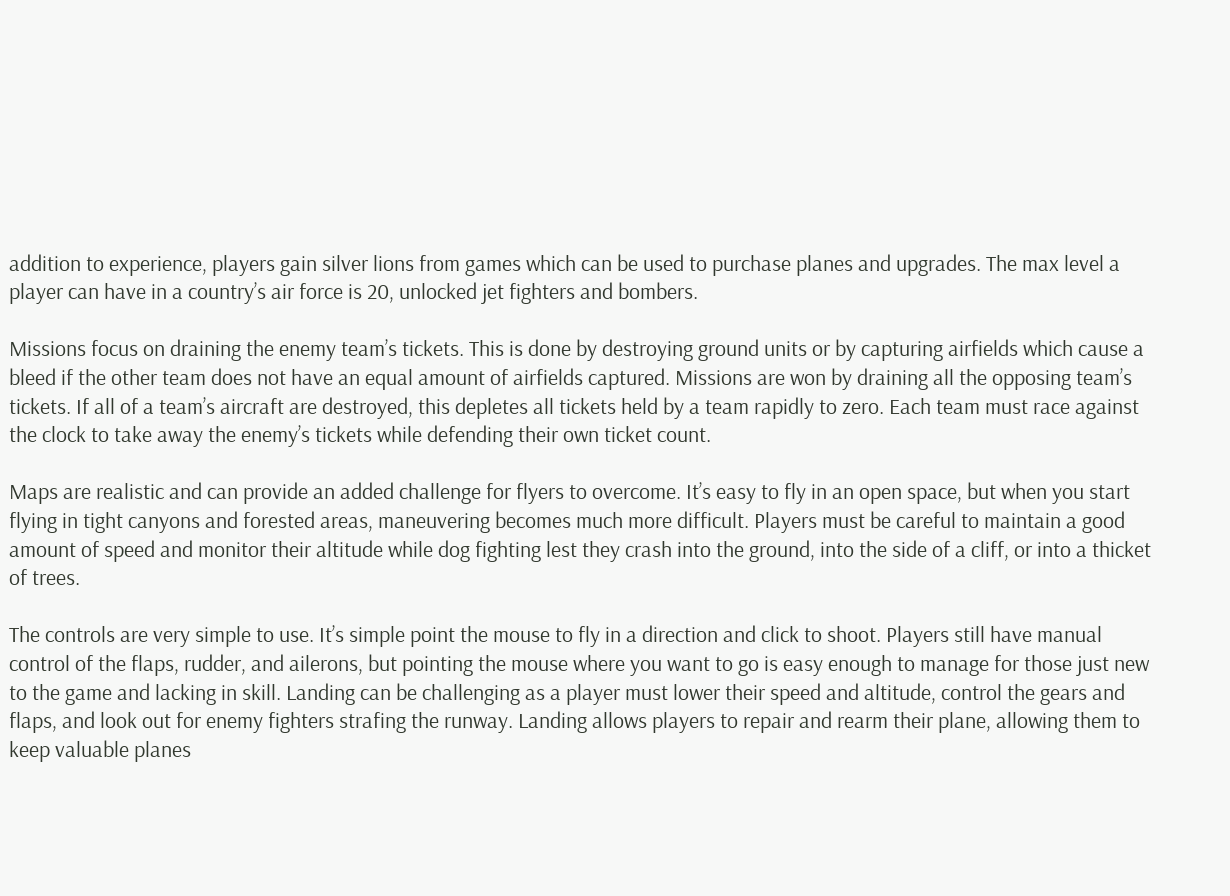addition to experience, players gain silver lions from games which can be used to purchase planes and upgrades. The max level a player can have in a country’s air force is 20, unlocked jet fighters and bombers.

Missions focus on draining the enemy team’s tickets. This is done by destroying ground units or by capturing airfields which cause a bleed if the other team does not have an equal amount of airfields captured. Missions are won by draining all the opposing team’s tickets. If all of a team’s aircraft are destroyed, this depletes all tickets held by a team rapidly to zero. Each team must race against the clock to take away the enemy’s tickets while defending their own ticket count.

Maps are realistic and can provide an added challenge for flyers to overcome. It’s easy to fly in an open space, but when you start flying in tight canyons and forested areas, maneuvering becomes much more difficult. Players must be careful to maintain a good amount of speed and monitor their altitude while dog fighting lest they crash into the ground, into the side of a cliff, or into a thicket of trees.

The controls are very simple to use. It’s simple point the mouse to fly in a direction and click to shoot. Players still have manual control of the flaps, rudder, and ailerons, but pointing the mouse where you want to go is easy enough to manage for those just new to the game and lacking in skill. Landing can be challenging as a player must lower their speed and altitude, control the gears and flaps, and look out for enemy fighters strafing the runway. Landing allows players to repair and rearm their plane, allowing them to keep valuable planes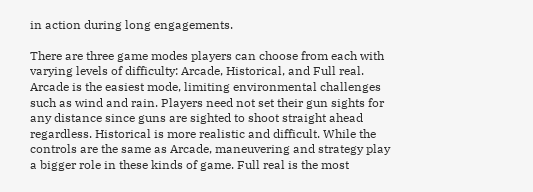in action during long engagements.

There are three game modes players can choose from each with varying levels of difficulty: Arcade, Historical, and Full real. Arcade is the easiest mode, limiting environmental challenges such as wind and rain. Players need not set their gun sights for any distance since guns are sighted to shoot straight ahead regardless. Historical is more realistic and difficult. While the controls are the same as Arcade, maneuvering and strategy play a bigger role in these kinds of game. Full real is the most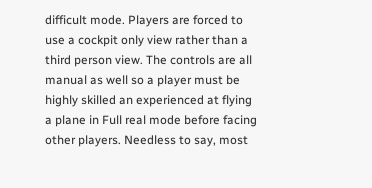difficult mode. Players are forced to use a cockpit only view rather than a third person view. The controls are all manual as well so a player must be highly skilled an experienced at flying a plane in Full real mode before facing other players. Needless to say, most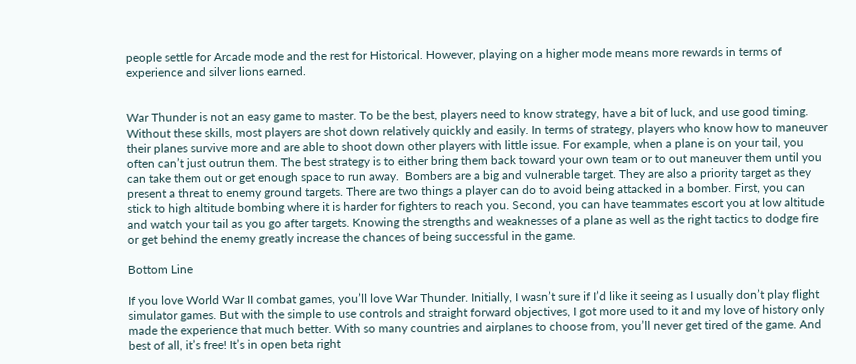people settle for Arcade mode and the rest for Historical. However, playing on a higher mode means more rewards in terms of experience and silver lions earned.


War Thunder is not an easy game to master. To be the best, players need to know strategy, have a bit of luck, and use good timing. Without these skills, most players are shot down relatively quickly and easily. In terms of strategy, players who know how to maneuver their planes survive more and are able to shoot down other players with little issue. For example, when a plane is on your tail, you often can’t just outrun them. The best strategy is to either bring them back toward your own team or to out maneuver them until you can take them out or get enough space to run away.  Bombers are a big and vulnerable target. They are also a priority target as they present a threat to enemy ground targets. There are two things a player can do to avoid being attacked in a bomber. First, you can stick to high altitude bombing where it is harder for fighters to reach you. Second, you can have teammates escort you at low altitude and watch your tail as you go after targets. Knowing the strengths and weaknesses of a plane as well as the right tactics to dodge fire or get behind the enemy greatly increase the chances of being successful in the game.

Bottom Line

If you love World War II combat games, you’ll love War Thunder. Initially, I wasn’t sure if I’d like it seeing as I usually don’t play flight simulator games. But with the simple to use controls and straight forward objectives, I got more used to it and my love of history only made the experience that much better. With so many countries and airplanes to choose from, you’ll never get tired of the game. And best of all, it’s free! It’s in open beta right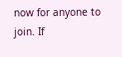now for anyone to join. If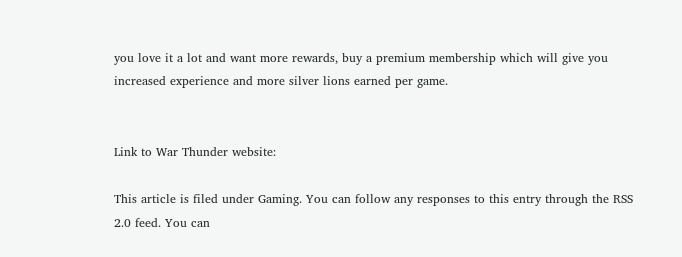you love it a lot and want more rewards, buy a premium membership which will give you increased experience and more silver lions earned per game.


Link to War Thunder website:

This article is filed under Gaming. You can follow any responses to this entry through the RSS 2.0 feed. You can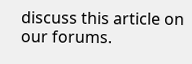discuss this article on our forums.